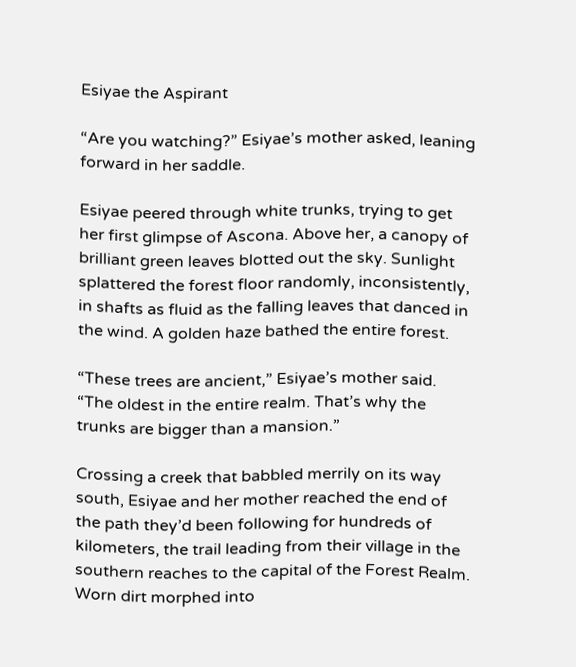Esiyae the Aspirant

“Are you watching?” Esiyae’s mother asked, leaning forward in her saddle.

Esiyae peered through white trunks, trying to get her first glimpse of Ascona. Above her, a canopy of brilliant green leaves blotted out the sky. Sunlight splattered the forest floor randomly, inconsistently, in shafts as fluid as the falling leaves that danced in the wind. A golden haze bathed the entire forest.

“These trees are ancient,” Esiyae’s mother said. “The oldest in the entire realm. That’s why the trunks are bigger than a mansion.”

Crossing a creek that babbled merrily on its way south, Esiyae and her mother reached the end of the path they’d been following for hundreds of kilometers, the trail leading from their village in the southern reaches to the capital of the Forest Realm. Worn dirt morphed into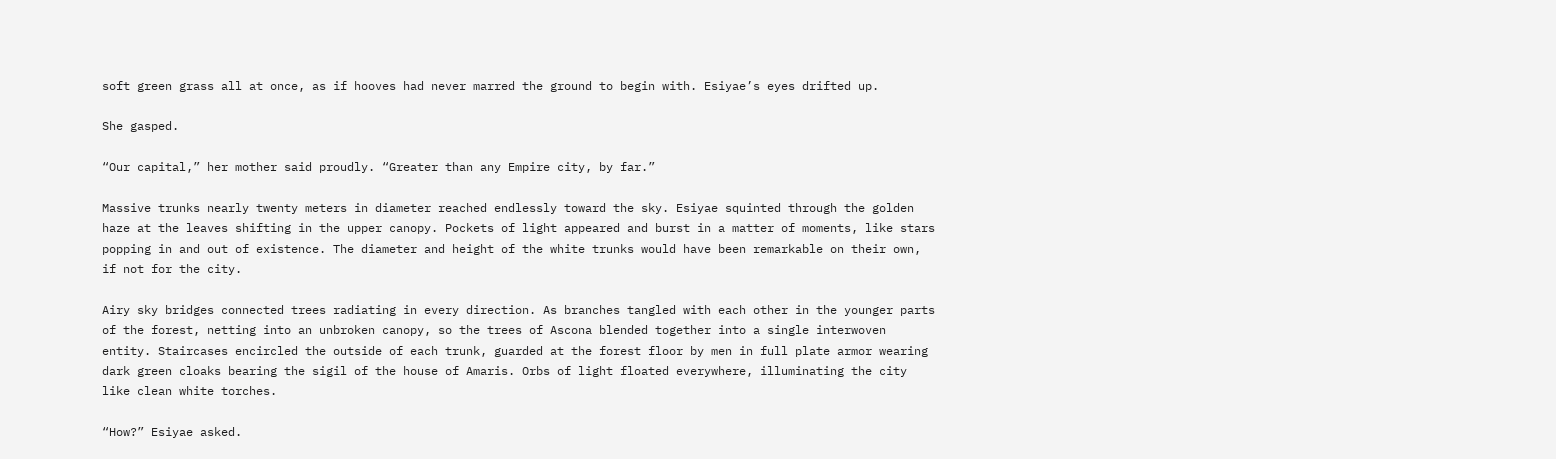soft green grass all at once, as if hooves had never marred the ground to begin with. Esiyae’s eyes drifted up.

She gasped.

“Our capital,” her mother said proudly. “Greater than any Empire city, by far.”

Massive trunks nearly twenty meters in diameter reached endlessly toward the sky. Esiyae squinted through the golden haze at the leaves shifting in the upper canopy. Pockets of light appeared and burst in a matter of moments, like stars popping in and out of existence. The diameter and height of the white trunks would have been remarkable on their own, if not for the city.

Airy sky bridges connected trees radiating in every direction. As branches tangled with each other in the younger parts of the forest, netting into an unbroken canopy, so the trees of Ascona blended together into a single interwoven entity. Staircases encircled the outside of each trunk, guarded at the forest floor by men in full plate armor wearing dark green cloaks bearing the sigil of the house of Amaris. Orbs of light floated everywhere, illuminating the city like clean white torches.

“How?” Esiyae asked.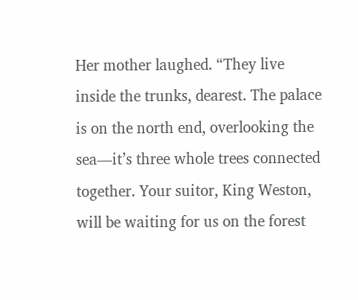Her mother laughed. “They live inside the trunks, dearest. The palace is on the north end, overlooking the sea—it’s three whole trees connected together. Your suitor, King Weston, will be waiting for us on the forest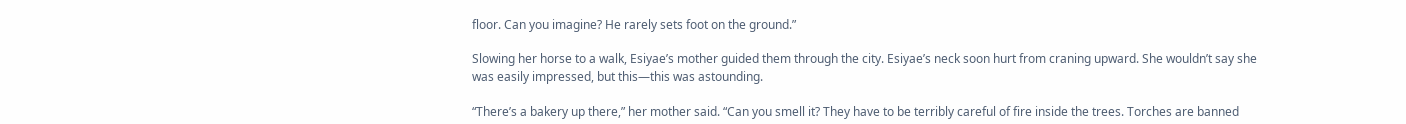floor. Can you imagine? He rarely sets foot on the ground.”

Slowing her horse to a walk, Esiyae’s mother guided them through the city. Esiyae’s neck soon hurt from craning upward. She wouldn’t say she was easily impressed, but this—this was astounding.

“There’s a bakery up there,” her mother said. “Can you smell it? They have to be terribly careful of fire inside the trees. Torches are banned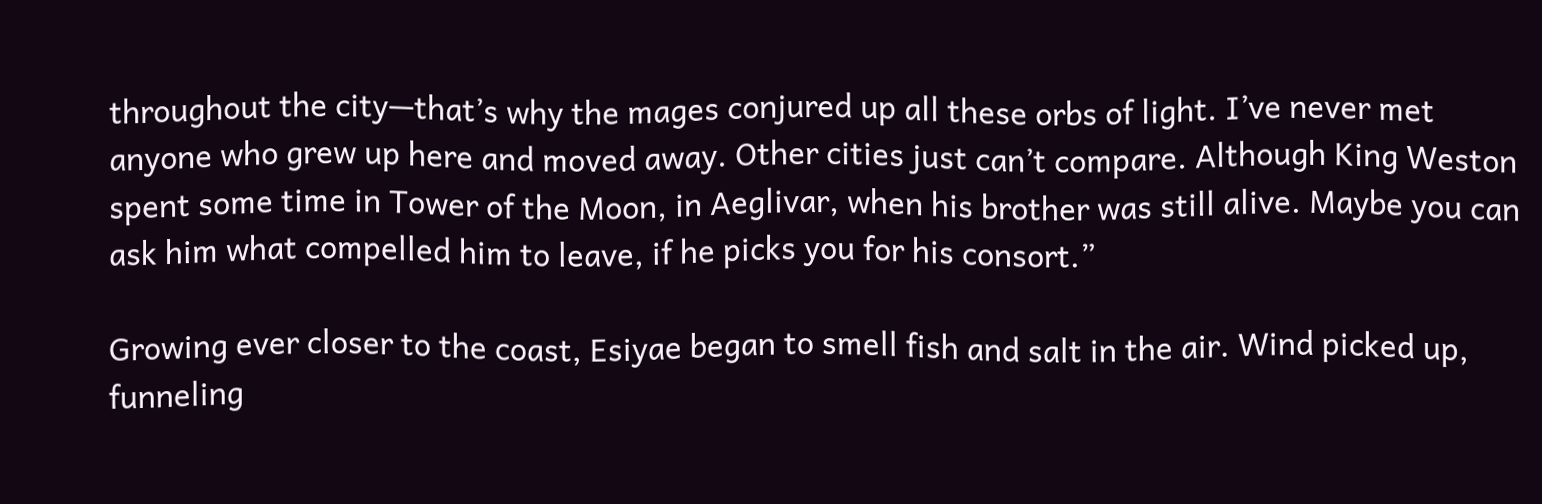throughout the city—that’s why the mages conjured up all these orbs of light. I’ve never met anyone who grew up here and moved away. Other cities just can’t compare. Although King Weston spent some time in Tower of the Moon, in Aeglivar, when his brother was still alive. Maybe you can ask him what compelled him to leave, if he picks you for his consort.”

Growing ever closer to the coast, Esiyae began to smell fish and salt in the air. Wind picked up, funneling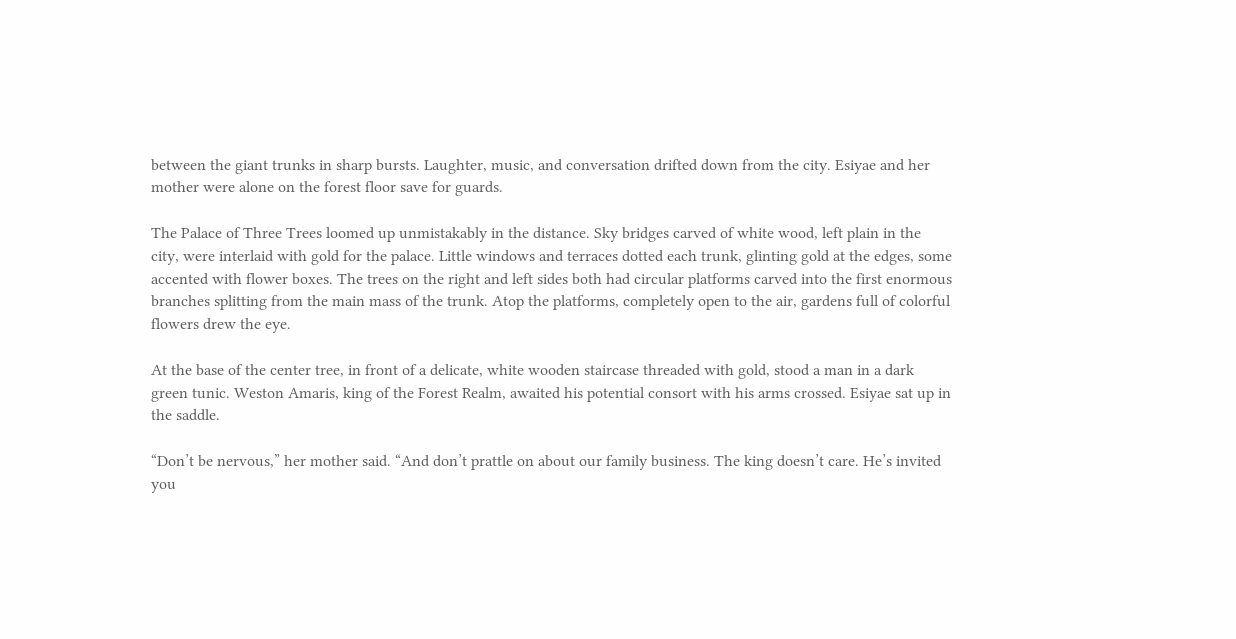between the giant trunks in sharp bursts. Laughter, music, and conversation drifted down from the city. Esiyae and her mother were alone on the forest floor save for guards.

The Palace of Three Trees loomed up unmistakably in the distance. Sky bridges carved of white wood, left plain in the city, were interlaid with gold for the palace. Little windows and terraces dotted each trunk, glinting gold at the edges, some accented with flower boxes. The trees on the right and left sides both had circular platforms carved into the first enormous branches splitting from the main mass of the trunk. Atop the platforms, completely open to the air, gardens full of colorful flowers drew the eye.

At the base of the center tree, in front of a delicate, white wooden staircase threaded with gold, stood a man in a dark green tunic. Weston Amaris, king of the Forest Realm, awaited his potential consort with his arms crossed. Esiyae sat up in the saddle.

“Don’t be nervous,” her mother said. “And don’t prattle on about our family business. The king doesn’t care. He’s invited you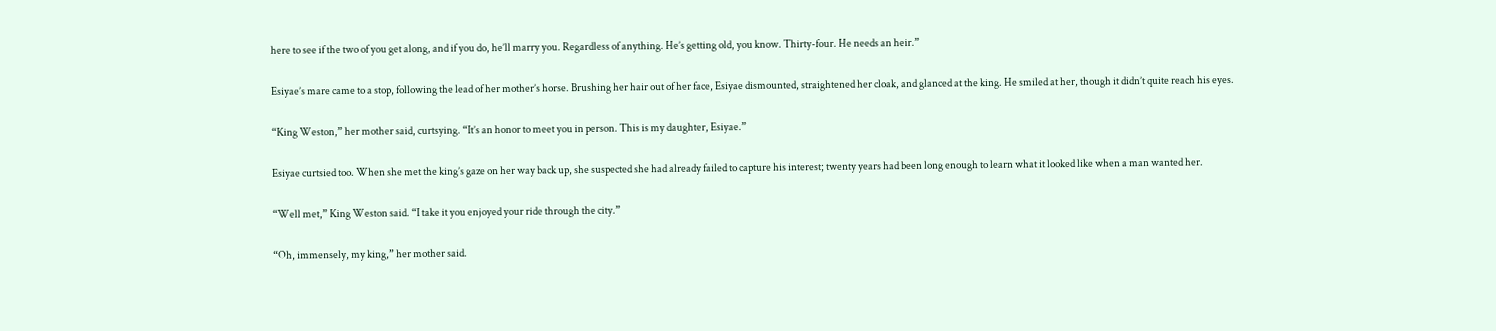here to see if the two of you get along, and if you do, he’ll marry you. Regardless of anything. He’s getting old, you know. Thirty-four. He needs an heir.”

Esiyae’s mare came to a stop, following the lead of her mother’s horse. Brushing her hair out of her face, Esiyae dismounted, straightened her cloak, and glanced at the king. He smiled at her, though it didn’t quite reach his eyes.

“King Weston,” her mother said, curtsying. “It’s an honor to meet you in person. This is my daughter, Esiyae.”

Esiyae curtsied too. When she met the king’s gaze on her way back up, she suspected she had already failed to capture his interest; twenty years had been long enough to learn what it looked like when a man wanted her.

“Well met,” King Weston said. “I take it you enjoyed your ride through the city.”

“Oh, immensely, my king,” her mother said.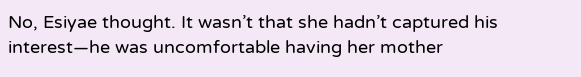No, Esiyae thought. It wasn’t that she hadn’t captured his interest—he was uncomfortable having her mother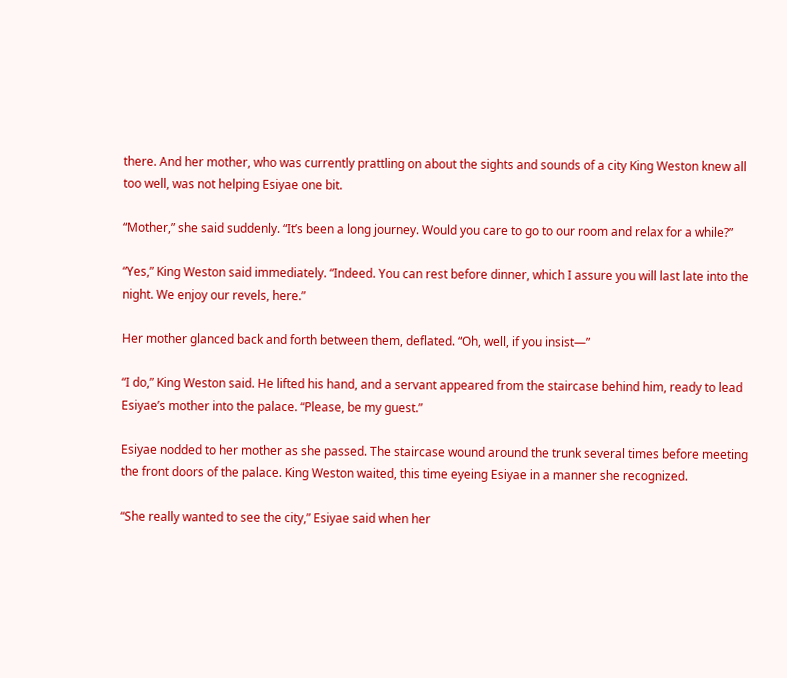there. And her mother, who was currently prattling on about the sights and sounds of a city King Weston knew all too well, was not helping Esiyae one bit.

“Mother,” she said suddenly. “It’s been a long journey. Would you care to go to our room and relax for a while?”

“Yes,” King Weston said immediately. “Indeed. You can rest before dinner, which I assure you will last late into the night. We enjoy our revels, here.”

Her mother glanced back and forth between them, deflated. “Oh, well, if you insist—”

“I do,” King Weston said. He lifted his hand, and a servant appeared from the staircase behind him, ready to lead Esiyae’s mother into the palace. “Please, be my guest.”

Esiyae nodded to her mother as she passed. The staircase wound around the trunk several times before meeting the front doors of the palace. King Weston waited, this time eyeing Esiyae in a manner she recognized.

“She really wanted to see the city,” Esiyae said when her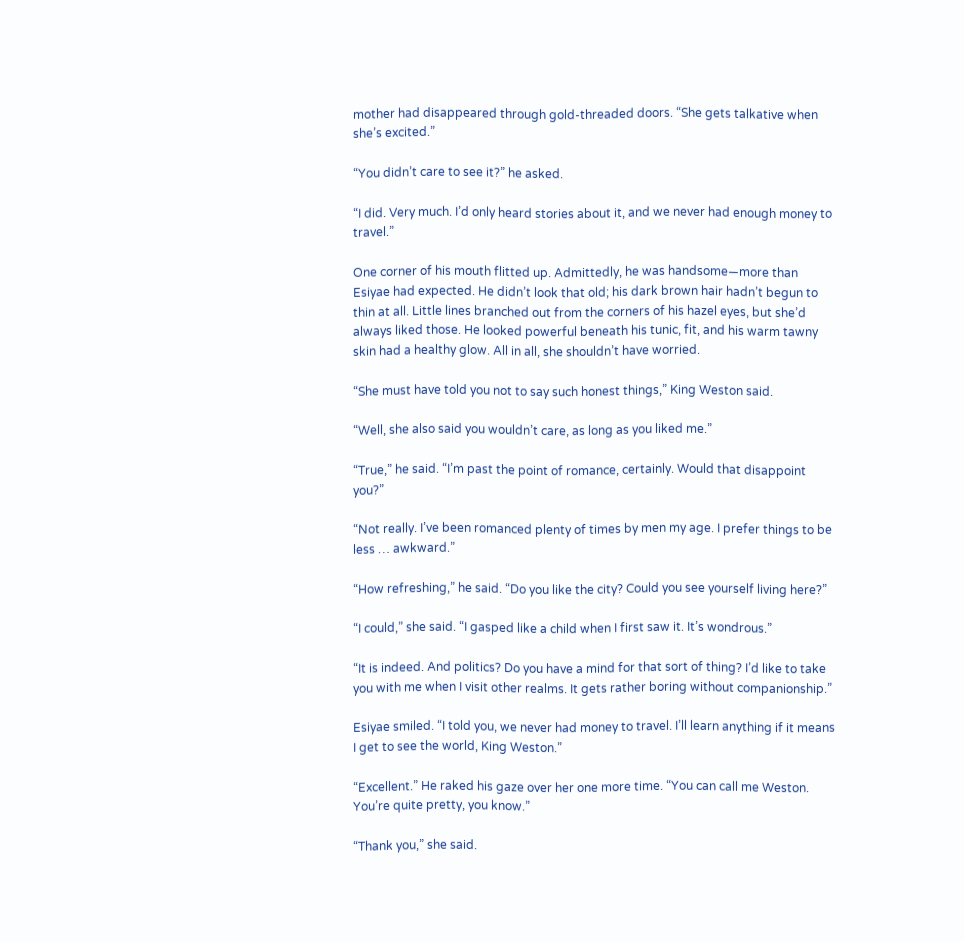mother had disappeared through gold-threaded doors. “She gets talkative when she’s excited.”

“You didn’t care to see it?” he asked.

“I did. Very much. I’d only heard stories about it, and we never had enough money to travel.”

One corner of his mouth flitted up. Admittedly, he was handsome—more than Esiyae had expected. He didn’t look that old; his dark brown hair hadn’t begun to thin at all. Little lines branched out from the corners of his hazel eyes, but she’d always liked those. He looked powerful beneath his tunic, fit, and his warm tawny skin had a healthy glow. All in all, she shouldn’t have worried.

“She must have told you not to say such honest things,” King Weston said.

“Well, she also said you wouldn’t care, as long as you liked me.”

“True,” he said. “I’m past the point of romance, certainly. Would that disappoint you?”

“Not really. I’ve been romanced plenty of times by men my age. I prefer things to be less … awkward.”

“How refreshing,” he said. “Do you like the city? Could you see yourself living here?”

“I could,” she said. “I gasped like a child when I first saw it. It’s wondrous.”

“It is indeed. And politics? Do you have a mind for that sort of thing? I’d like to take you with me when I visit other realms. It gets rather boring without companionship.”

Esiyae smiled. “I told you, we never had money to travel. I’ll learn anything if it means I get to see the world, King Weston.”

“Excellent.” He raked his gaze over her one more time. “You can call me Weston. You’re quite pretty, you know.”

“Thank you,” she said.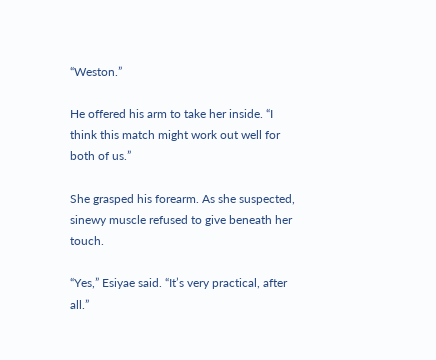“Weston.”

He offered his arm to take her inside. “I think this match might work out well for both of us.”

She grasped his forearm. As she suspected, sinewy muscle refused to give beneath her touch.

“Yes,” Esiyae said. “It’s very practical, after all.”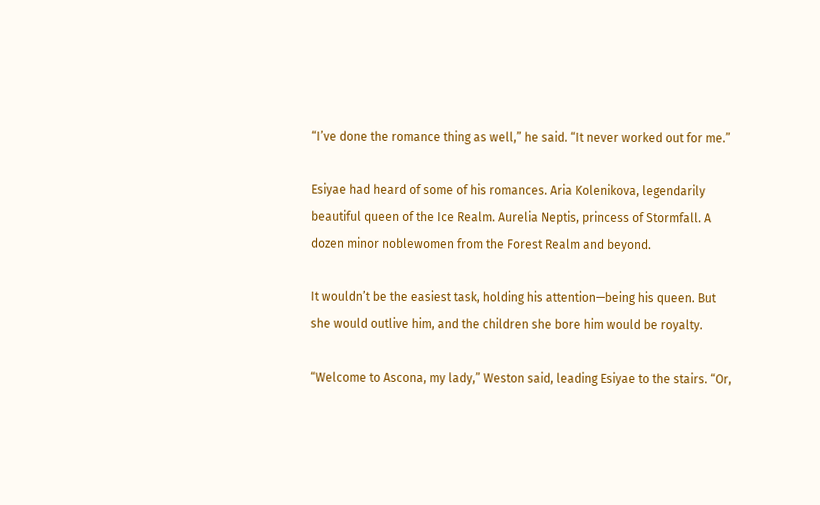“I’ve done the romance thing as well,” he said. “It never worked out for me.”

Esiyae had heard of some of his romances. Aria Kolenikova, legendarily beautiful queen of the Ice Realm. Aurelia Neptis, princess of Stormfall. A dozen minor noblewomen from the Forest Realm and beyond.

It wouldn’t be the easiest task, holding his attention—being his queen. But she would outlive him, and the children she bore him would be royalty.

“Welcome to Ascona, my lady,” Weston said, leading Esiyae to the stairs. “Or,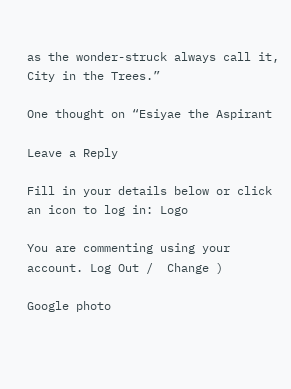as the wonder-struck always call it, City in the Trees.”

One thought on “Esiyae the Aspirant

Leave a Reply

Fill in your details below or click an icon to log in: Logo

You are commenting using your account. Log Out /  Change )

Google photo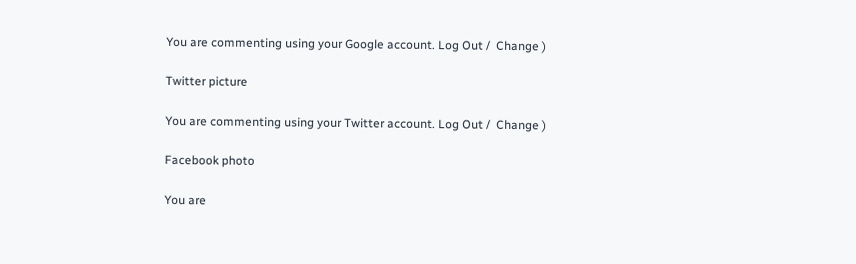You are commenting using your Google account. Log Out /  Change )

Twitter picture

You are commenting using your Twitter account. Log Out /  Change )

Facebook photo

You are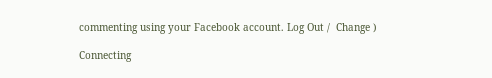commenting using your Facebook account. Log Out /  Change )

Connecting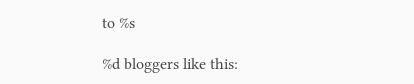to %s

%d bloggers like this: